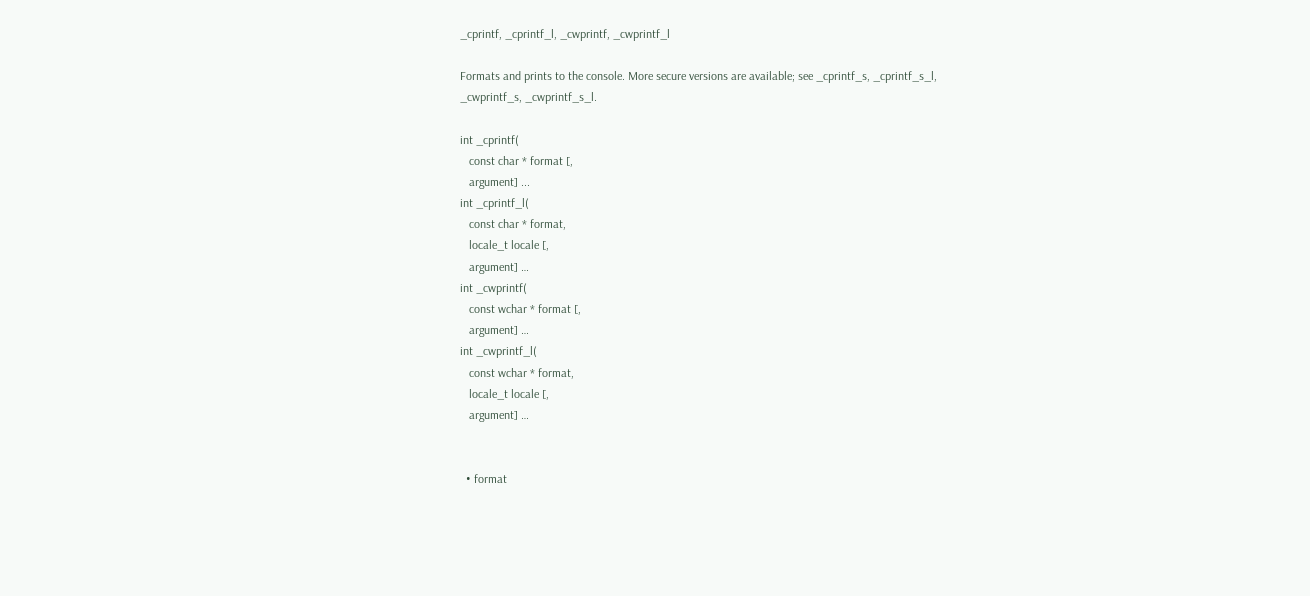_cprintf, _cprintf_l, _cwprintf, _cwprintf_l

Formats and prints to the console. More secure versions are available; see _cprintf_s, _cprintf_s_l, _cwprintf_s, _cwprintf_s_l.

int _cprintf(
   const char * format [,
   argument] ...
int _cprintf_l(
   const char * format,
   locale_t locale [,
   argument] …
int _cwprintf(
   const wchar * format [,
   argument] …
int _cwprintf_l(
   const wchar * format,
   locale_t locale [,
   argument] …


  • format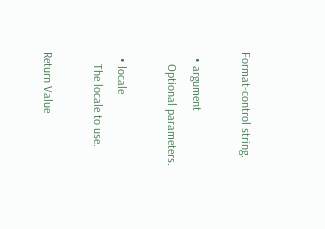Format-control string.

  • argument
    Optional parameters.

  • locale
    The locale to use.

Return Value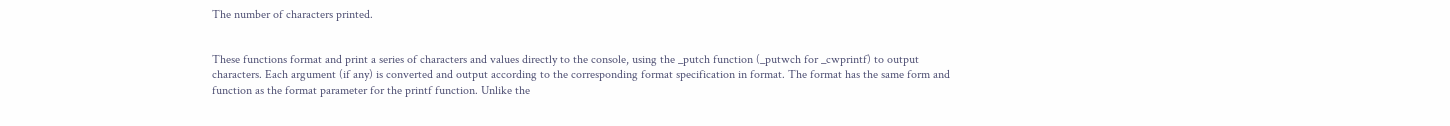The number of characters printed.


These functions format and print a series of characters and values directly to the console, using the _putch function (_putwch for _cwprintf) to output characters. Each argument (if any) is converted and output according to the corresponding format specification in format. The format has the same form and function as the format parameter for the printf function. Unlike the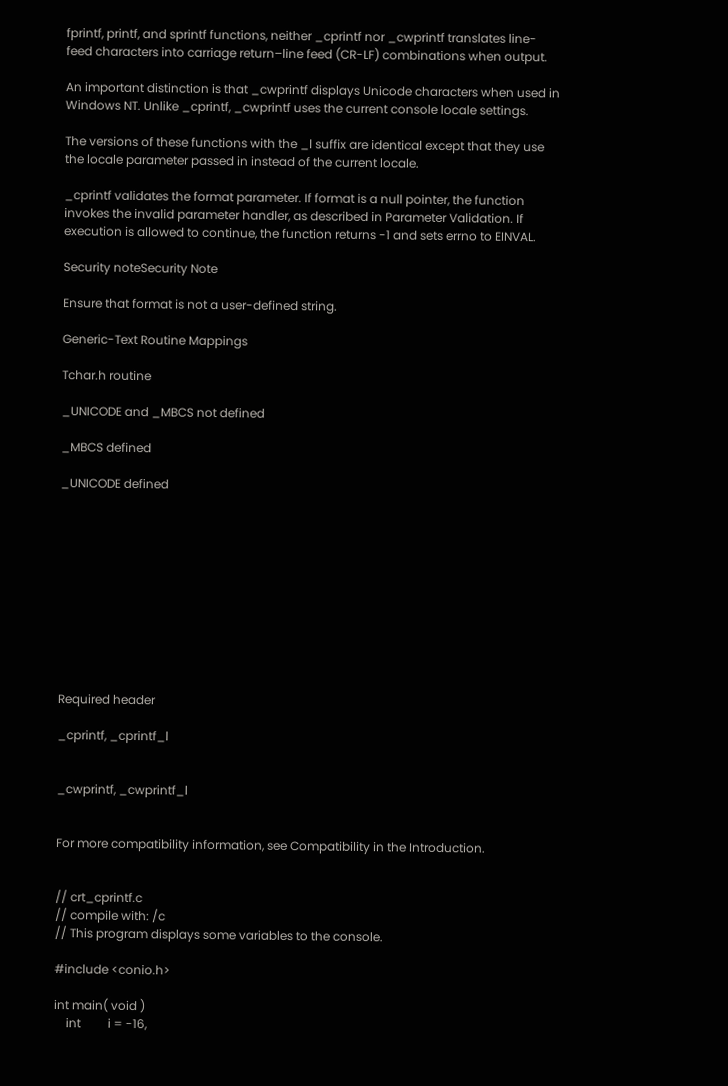fprintf, printf, and sprintf functions, neither _cprintf nor _cwprintf translates line-feed characters into carriage return–line feed (CR-LF) combinations when output.

An important distinction is that _cwprintf displays Unicode characters when used in Windows NT. Unlike _cprintf, _cwprintf uses the current console locale settings.

The versions of these functions with the _l suffix are identical except that they use the locale parameter passed in instead of the current locale.

_cprintf validates the format parameter. If format is a null pointer, the function invokes the invalid parameter handler, as described in Parameter Validation. If execution is allowed to continue, the function returns -1 and sets errno to EINVAL.

Security noteSecurity Note

Ensure that format is not a user-defined string.

Generic-Text Routine Mappings

Tchar.h routine

_UNICODE and _MBCS not defined

_MBCS defined

_UNICODE defined











Required header

_cprintf, _cprintf_l


_cwprintf, _cwprintf_l


For more compatibility information, see Compatibility in the Introduction.


// crt_cprintf.c
// compile with: /c
// This program displays some variables to the console.

#include <conio.h>

int main( void )
    int         i = -16,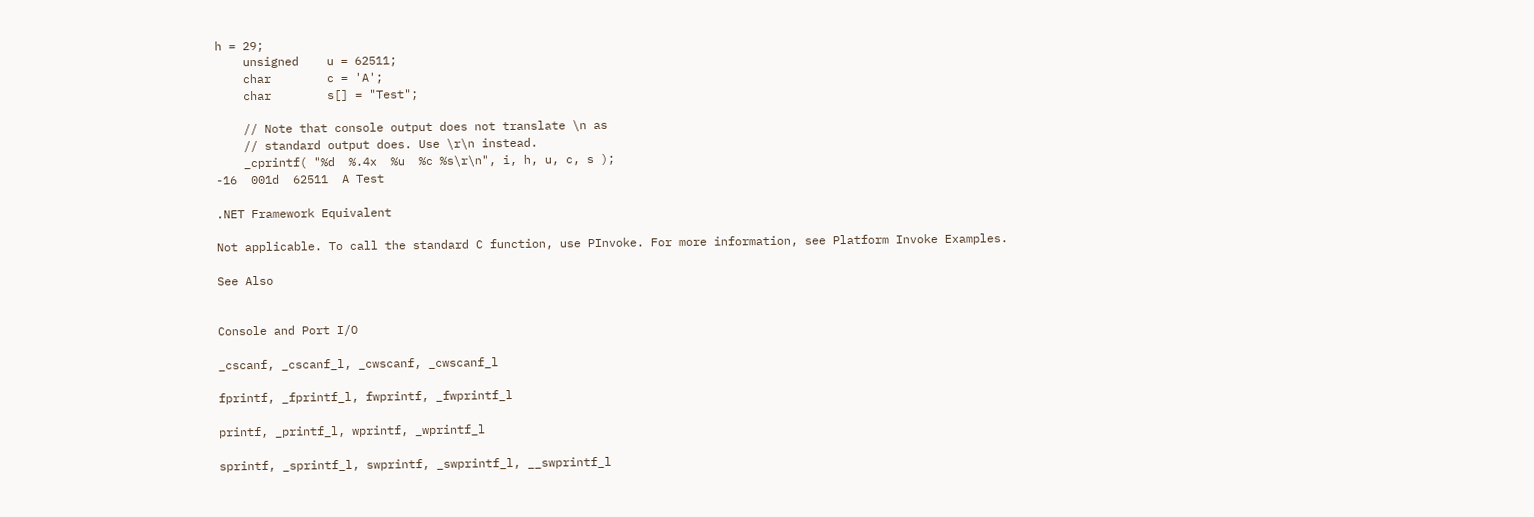h = 29;
    unsigned    u = 62511;
    char        c = 'A';
    char        s[] = "Test";

    // Note that console output does not translate \n as
    // standard output does. Use \r\n instead.
    _cprintf( "%d  %.4x  %u  %c %s\r\n", i, h, u, c, s );
-16  001d  62511  A Test

.NET Framework Equivalent

Not applicable. To call the standard C function, use PInvoke. For more information, see Platform Invoke Examples.

See Also


Console and Port I/O

_cscanf, _cscanf_l, _cwscanf, _cwscanf_l

fprintf, _fprintf_l, fwprintf, _fwprintf_l

printf, _printf_l, wprintf, _wprintf_l

sprintf, _sprintf_l, swprintf, _swprintf_l, __swprintf_l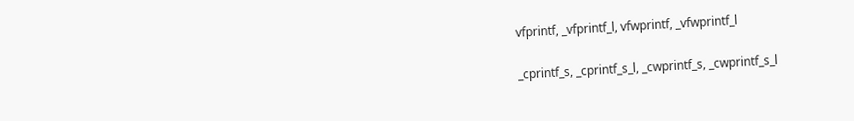vfprintf, _vfprintf_l, vfwprintf, _vfwprintf_l

_cprintf_s, _cprintf_s_l, _cwprintf_s, _cwprintf_s_l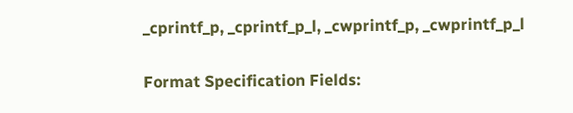_cprintf_p, _cprintf_p_l, _cwprintf_p, _cwprintf_p_l

Format Specification Fields: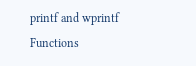printf and wprintf Functions